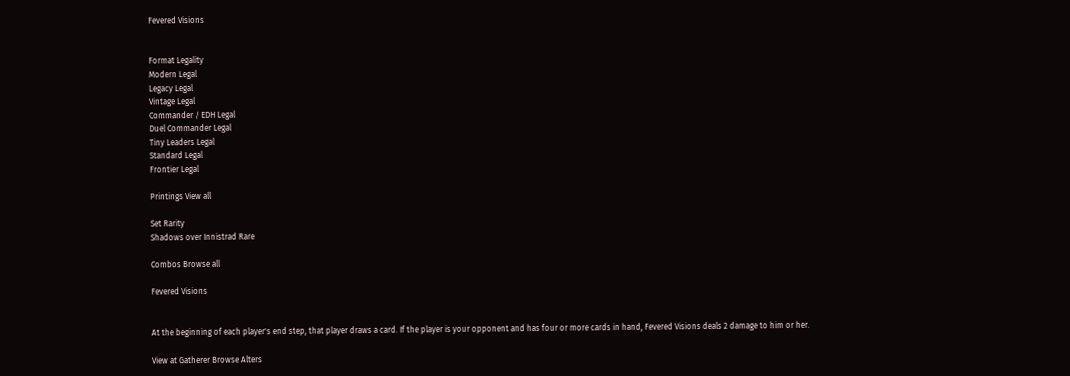Fevered Visions


Format Legality
Modern Legal
Legacy Legal
Vintage Legal
Commander / EDH Legal
Duel Commander Legal
Tiny Leaders Legal
Standard Legal
Frontier Legal

Printings View all

Set Rarity
Shadows over Innistrad Rare

Combos Browse all

Fevered Visions


At the beginning of each player's end step, that player draws a card. If the player is your opponent and has four or more cards in hand, Fevered Visions deals 2 damage to him or her.

View at Gatherer Browse Alters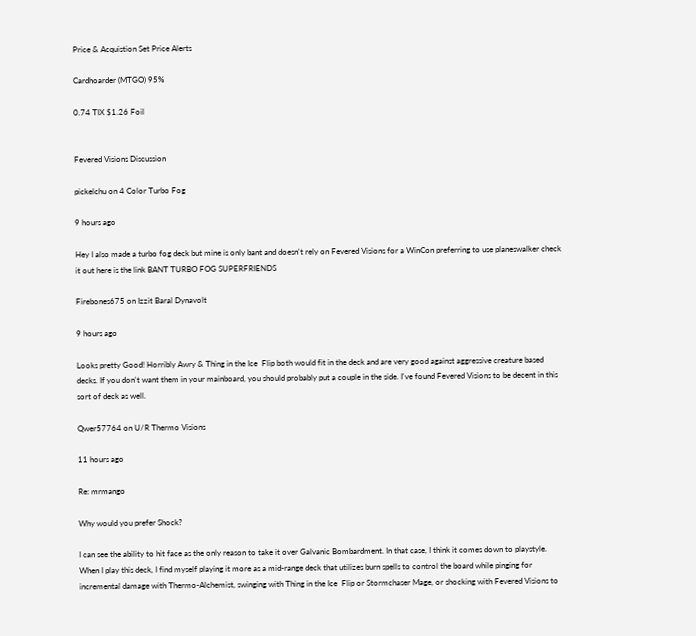Price & Acquistion Set Price Alerts

Cardhoarder (MTGO) 95%

0.74 TIX $1.26 Foil


Fevered Visions Discussion

pickelchu on 4 Color Turbo Fog

9 hours ago

Hey I also made a turbo fog deck but mine is only bant and doesn't rely on Fevered Visions for a WinCon preferring to use planeswalker check it out here is the link BANT TURBO FOG SUPERFRIENDS

Firebones675 on Izzit Baral Dynavolt

9 hours ago

Looks pretty Good! Horribly Awry & Thing in the Ice  Flip both would fit in the deck and are very good against aggressive creature based decks. If you don't want them in your mainboard, you should probably put a couple in the side. I've found Fevered Visions to be decent in this sort of deck as well.

Qwer57764 on U/R Thermo Visions

11 hours ago

Re: mrmango

Why would you prefer Shock?

I can see the ability to hit face as the only reason to take it over Galvanic Bombardment. In that case, I think it comes down to playstyle. When I play this deck, I find myself playing it more as a mid-range deck that utilizes burn spells to control the board while pinging for incremental damage with Thermo-Alchemist, swinging with Thing in the Ice  Flip or Stormchaser Mage, or shocking with Fevered Visions to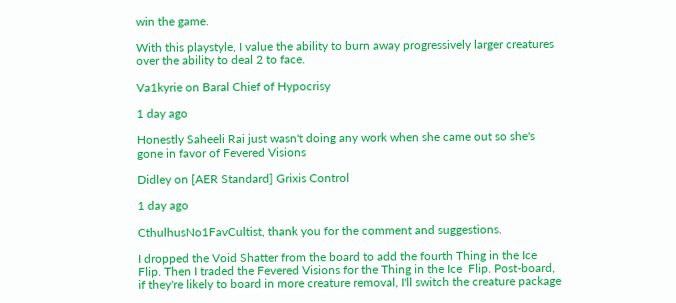win the game.

With this playstyle, I value the ability to burn away progressively larger creatures over the ability to deal 2 to face.

Va1kyrie on Baral Chief of Hypocrisy

1 day ago

Honestly Saheeli Rai just wasn't doing any work when she came out so she's gone in favor of Fevered Visions

Didley on [AER Standard] Grixis Control

1 day ago

CthulhusNo1FavCultist, thank you for the comment and suggestions.

I dropped the Void Shatter from the board to add the fourth Thing in the Ice  Flip. Then I traded the Fevered Visions for the Thing in the Ice  Flip. Post-board, if they're likely to board in more creature removal, I'll switch the creature package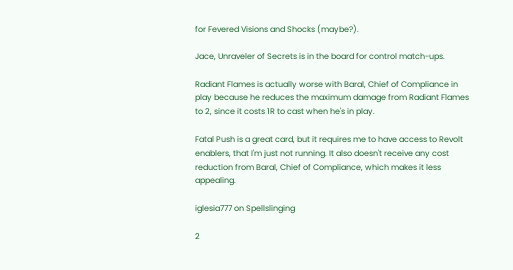for Fevered Visions and Shocks (maybe?).

Jace, Unraveler of Secrets is in the board for control match-ups.

Radiant Flames is actually worse with Baral, Chief of Compliance in play because he reduces the maximum damage from Radiant Flames to 2, since it costs 1R to cast when he's in play.

Fatal Push is a great card, but it requires me to have access to Revolt enablers, that I'm just not running. It also doesn't receive any cost reduction from Baral, Chief of Compliance, which makes it less appealing.

iglesia777 on Spellslinging

2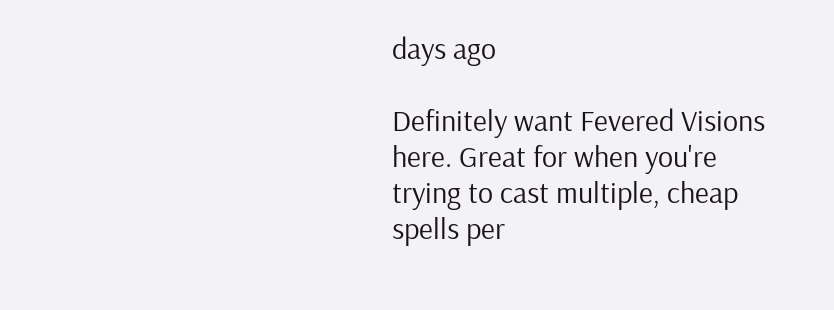days ago

Definitely want Fevered Visions here. Great for when you're trying to cast multiple, cheap spells per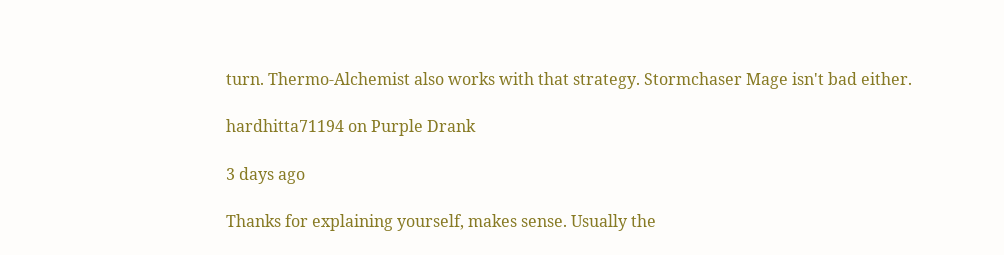turn. Thermo-Alchemist also works with that strategy. Stormchaser Mage isn't bad either.

hardhitta71194 on Purple Drank

3 days ago

Thanks for explaining yourself, makes sense. Usually the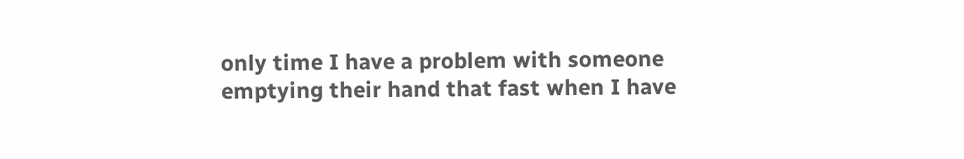only time I have a problem with someone emptying their hand that fast when I have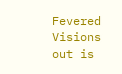Fevered Visions out is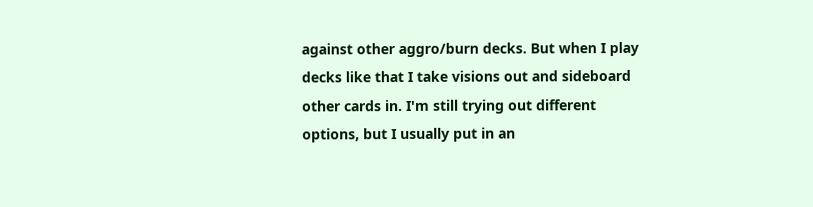against other aggro/burn decks. But when I play decks like that I take visions out and sideboard other cards in. I'm still trying out different options, but I usually put in an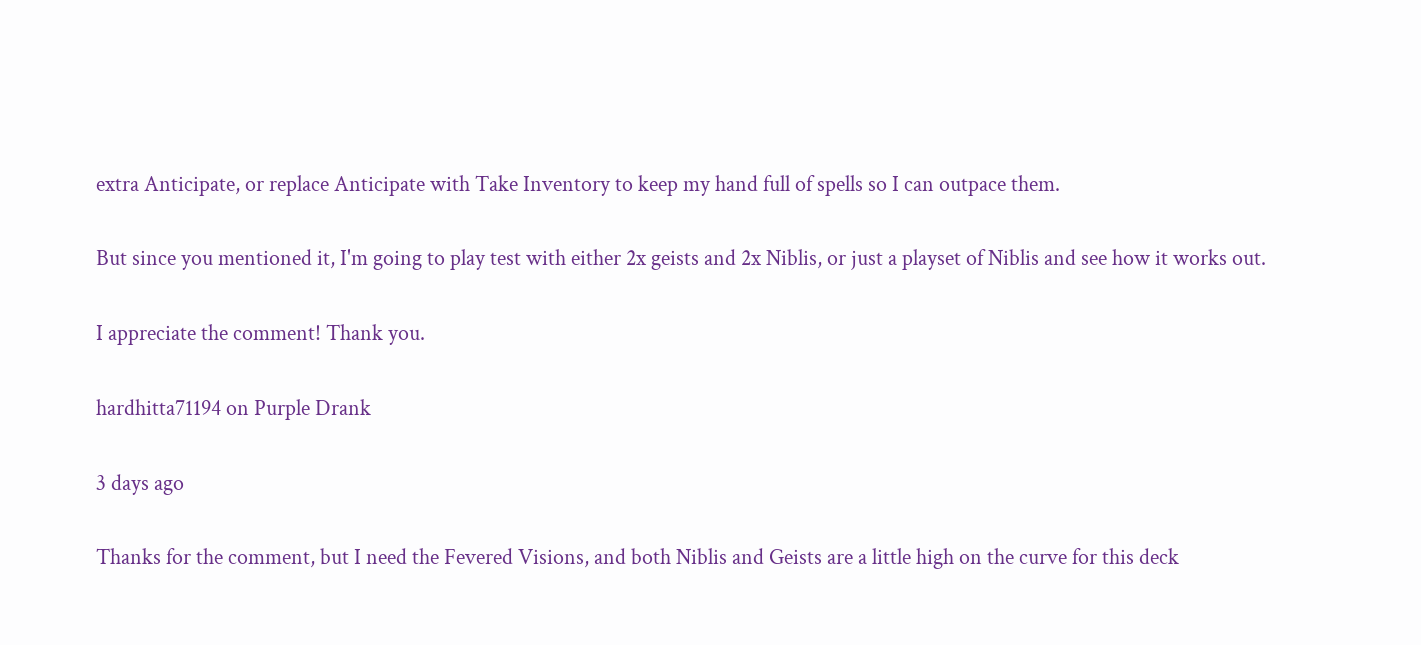extra Anticipate, or replace Anticipate with Take Inventory to keep my hand full of spells so I can outpace them.

But since you mentioned it, I'm going to play test with either 2x geists and 2x Niblis, or just a playset of Niblis and see how it works out.

I appreciate the comment! Thank you.

hardhitta71194 on Purple Drank

3 days ago

Thanks for the comment, but I need the Fevered Visions, and both Niblis and Geists are a little high on the curve for this deck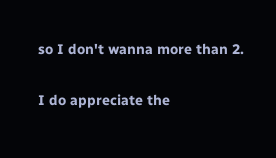so I don't wanna more than 2.

I do appreciate the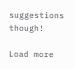suggestions though!

Load more